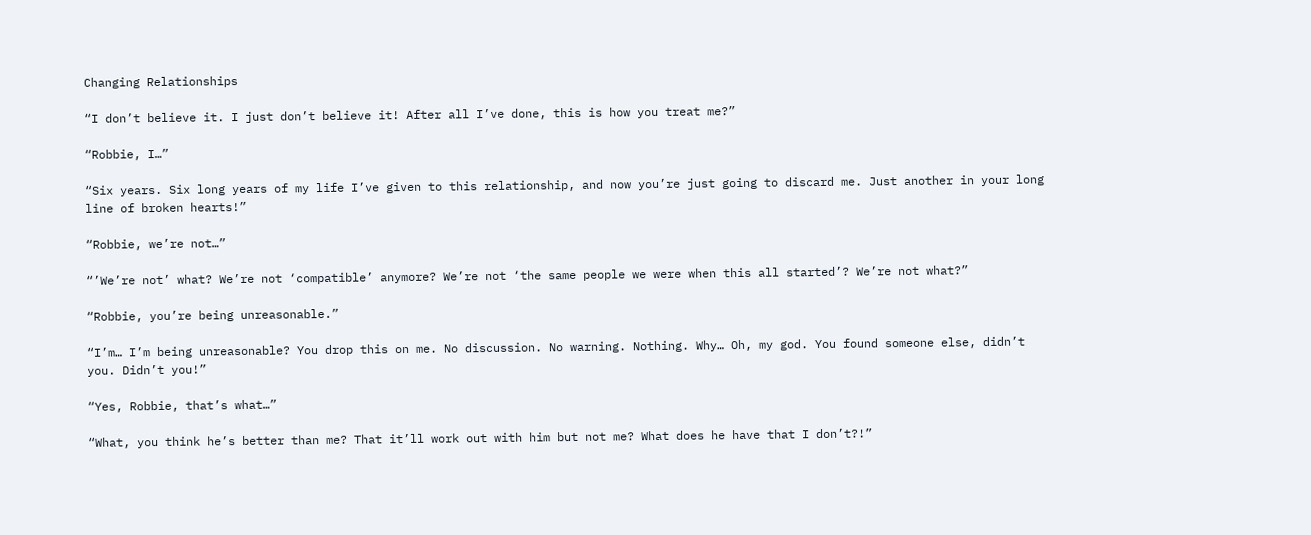Changing Relationships

“I don’t believe it. I just don’t believe it! After all I’ve done, this is how you treat me?”

“Robbie, I…”

“Six years. Six long years of my life I’ve given to this relationship, and now you’re just going to discard me. Just another in your long line of broken hearts!”

“Robbie, we’re not…”

“’We’re not’ what? We’re not ‘compatible’ anymore? We’re not ‘the same people we were when this all started’? We’re not what?”

“Robbie, you’re being unreasonable.”

“I’m… I’m being unreasonable? You drop this on me. No discussion. No warning. Nothing. Why… Oh, my god. You found someone else, didn’t you. Didn’t you!”

“Yes, Robbie, that’s what…”

“What, you think he’s better than me? That it’ll work out with him but not me? What does he have that I don’t?!”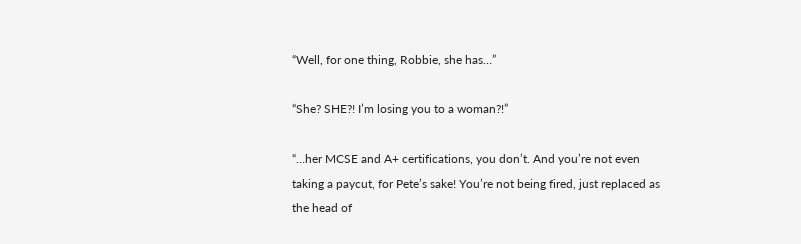“Well, for one thing, Robbie, she has…”

“She? SHE?! I’m losing you to a woman?!”

“…her MCSE and A+ certifications, you don’t. And you’re not even taking a paycut, for Pete’s sake! You’re not being fired, just replaced as the head of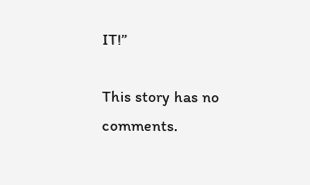IT!”

This story has no comments.